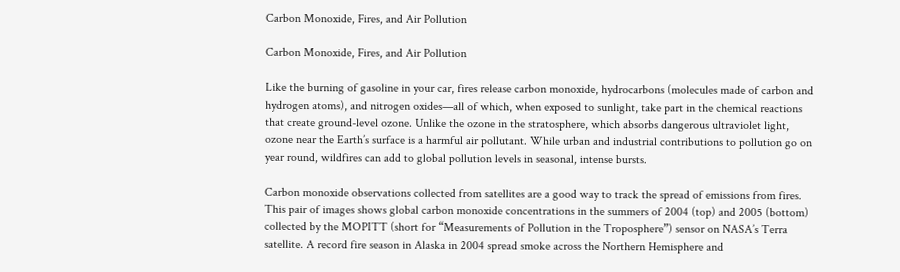Carbon Monoxide, Fires, and Air Pollution

Carbon Monoxide, Fires, and Air Pollution

Like the burning of gasoline in your car, fires release carbon monoxide, hydrocarbons (molecules made of carbon and hydrogen atoms), and nitrogen oxides—all of which, when exposed to sunlight, take part in the chemical reactions that create ground-level ozone. Unlike the ozone in the stratosphere, which absorbs dangerous ultraviolet light, ozone near the Earth’s surface is a harmful air pollutant. While urban and industrial contributions to pollution go on year round, wildfires can add to global pollution levels in seasonal, intense bursts.

Carbon monoxide observations collected from satellites are a good way to track the spread of emissions from fires. This pair of images shows global carbon monoxide concentrations in the summers of 2004 (top) and 2005 (bottom) collected by the MOPITT (short for “Measurements of Pollution in the Troposphere”) sensor on NASA’s Terra satellite. A record fire season in Alaska in 2004 spread smoke across the Northern Hemisphere and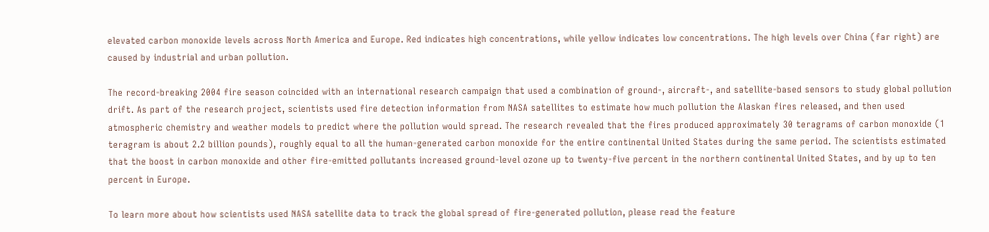elevated carbon monoxide levels across North America and Europe. Red indicates high concentrations, while yellow indicates low concentrations. The high levels over China (far right) are caused by industrial and urban pollution.

The record-breaking 2004 fire season coincided with an international research campaign that used a combination of ground-, aircraft-, and satellite-based sensors to study global pollution drift. As part of the research project, scientists used fire detection information from NASA satellites to estimate how much pollution the Alaskan fires released, and then used atmospheric chemistry and weather models to predict where the pollution would spread. The research revealed that the fires produced approximately 30 teragrams of carbon monoxide (1 teragram is about 2.2 billion pounds), roughly equal to all the human-generated carbon monoxide for the entire continental United States during the same period. The scientists estimated that the boost in carbon monoxide and other fire-emitted pollutants increased ground-level ozone up to twenty-five percent in the northern continental United States, and by up to ten percent in Europe.

To learn more about how scientists used NASA satellite data to track the global spread of fire-generated pollution, please read the feature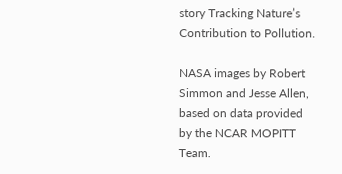story Tracking Nature’s Contribution to Pollution.

NASA images by Robert Simmon and Jesse Allen, based on data provided by the NCAR MOPITT Team.